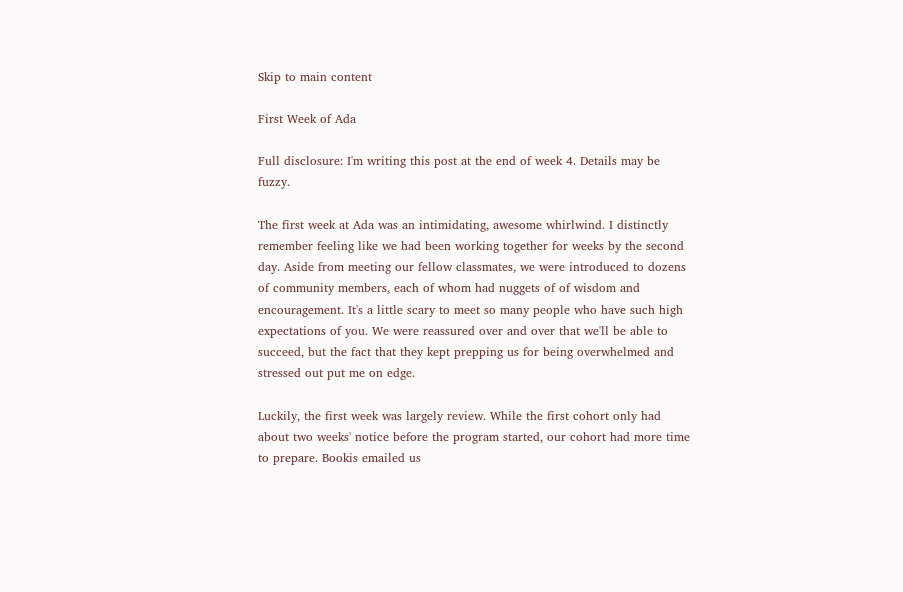Skip to main content

First Week of Ada

Full disclosure: I'm writing this post at the end of week 4. Details may be fuzzy.

The first week at Ada was an intimidating, awesome whirlwind. I distinctly remember feeling like we had been working together for weeks by the second day. Aside from meeting our fellow classmates, we were introduced to dozens of community members, each of whom had nuggets of of wisdom and encouragement. It's a little scary to meet so many people who have such high expectations of you. We were reassured over and over that we'll be able to succeed, but the fact that they kept prepping us for being overwhelmed and stressed out put me on edge.

Luckily, the first week was largely review. While the first cohort only had about two weeks' notice before the program started, our cohort had more time to prepare. Bookis emailed us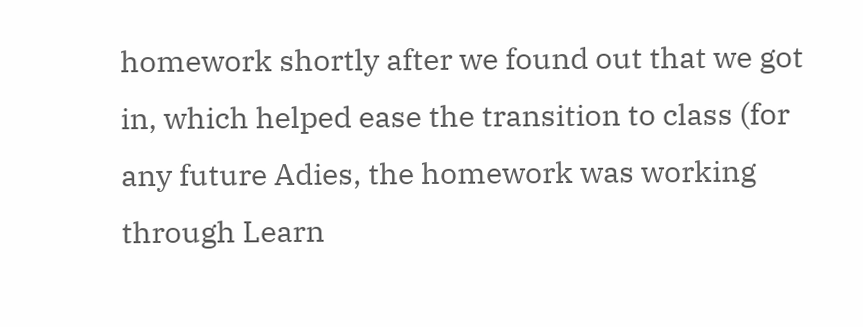homework shortly after we found out that we got in, which helped ease the transition to class (for any future Adies, the homework was working through Learn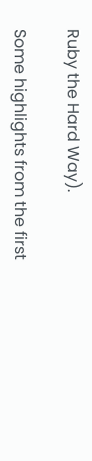Ruby the Hard Way).

Some highlights from the first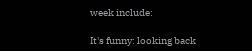week include:

It's funny: looking back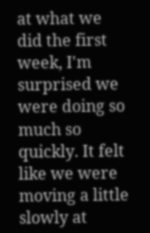at what we did the first week, I'm surprised we were doing so much so quickly. It felt like we were moving a little slowly at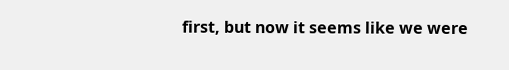first, but now it seems like we were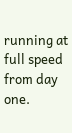running at full speed from day one.